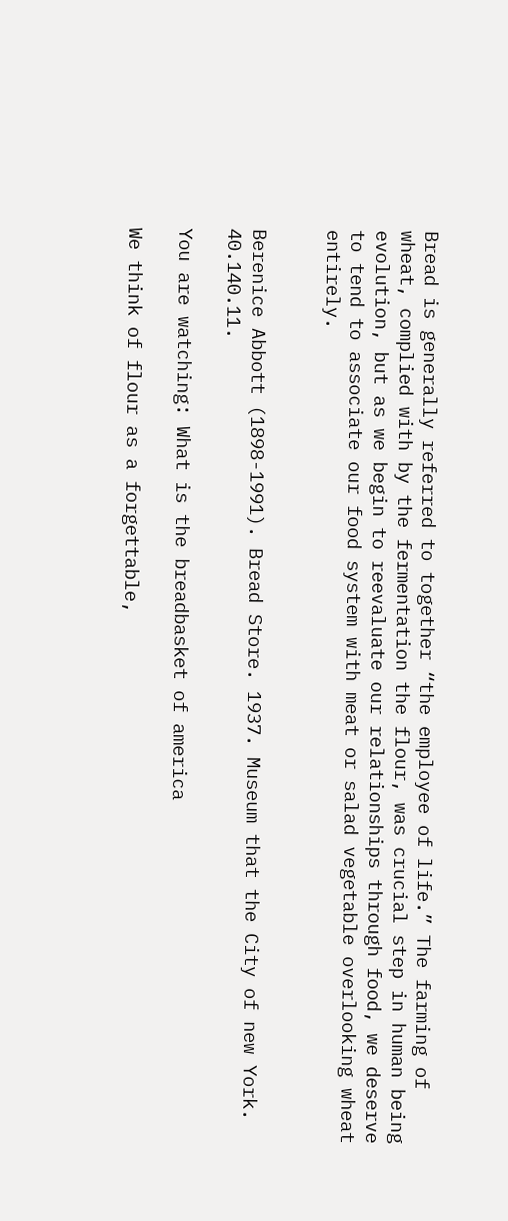Bread is generally referred to together “the employee of life.” The farming of wheat, complied with by the fermentation the flour, was crucial step in human being evolution, but as we begin to reevaluate our relationships through food, we deserve to tend to associate our food system with meat or salad vegetable overlooking wheat entirely.


Berenice Abbott (1898-1991). Bread Store. 1937. Museum that the City of new York. 40.140.11.

You are watching: What is the breadbasket of america

We think of flour as a forgettable,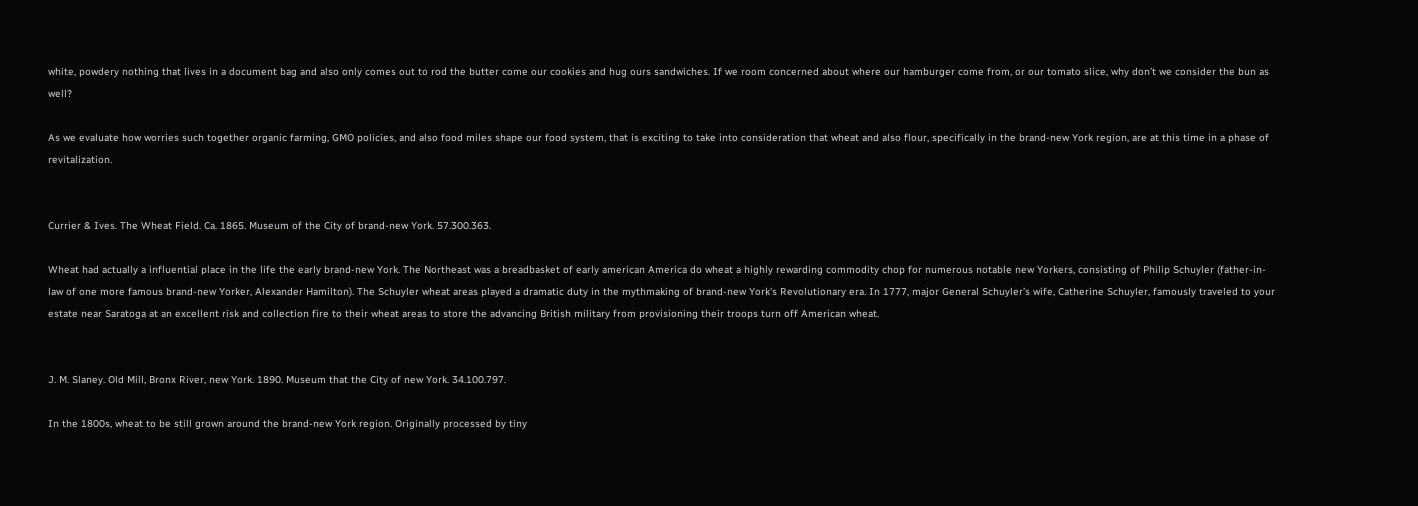white, powdery nothing that lives in a document bag and also only comes out to rod the butter come our cookies and hug ours sandwiches. If we room concerned about where our hamburger come from, or our tomato slice, why don’t we consider the bun as well?

As we evaluate how worries such together organic farming, GMO policies, and also food miles shape our food system, that is exciting to take into consideration that wheat and also flour, specifically in the brand-new York region, are at this time in a phase of revitalization.


Currier & Ives. The Wheat Field. Ca. 1865. Museum of the City of brand-new York. 57.300.363.

Wheat had actually a influential place in the life the early brand-new York. The Northeast was a breadbasket of early american America do wheat a highly rewarding commodity chop for numerous notable new Yorkers, consisting of Philip Schuyler (father-in-law of one more famous brand-new Yorker, Alexander Hamilton). The Schuyler wheat areas played a dramatic duty in the mythmaking of brand-new York’s Revolutionary era. In 1777, major General Schuyler’s wife, Catherine Schuyler, famously traveled to your estate near Saratoga at an excellent risk and collection fire to their wheat areas to store the advancing British military from provisioning their troops turn off American wheat.


J. M. Slaney. Old Mill, Bronx River, new York. 1890. Museum that the City of new York. 34.100.797.

In the 1800s, wheat to be still grown around the brand-new York region. Originally processed by tiny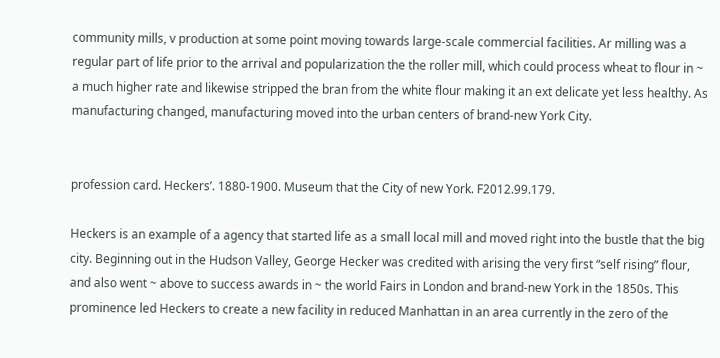community mills, v production at some point moving towards large-scale commercial facilities. Ar milling was a regular part of life prior to the arrival and popularization the the roller mill, which could process wheat to flour in ~ a much higher rate and likewise stripped the bran from the white flour making it an ext delicate yet less healthy. As manufacturing changed, manufacturing moved into the urban centers of brand-new York City.


profession card. Heckers’. 1880-1900. Museum that the City of new York. F2012.99.179.

Heckers is an example of a agency that started life as a small local mill and moved right into the bustle that the big city. Beginning out in the Hudson Valley, George Hecker was credited with arising the very first “self rising” flour, and also went ~ above to success awards in ~ the world Fairs in London and brand-new York in the 1850s. This prominence led Heckers to create a new facility in reduced Manhattan in an area currently in the zero of the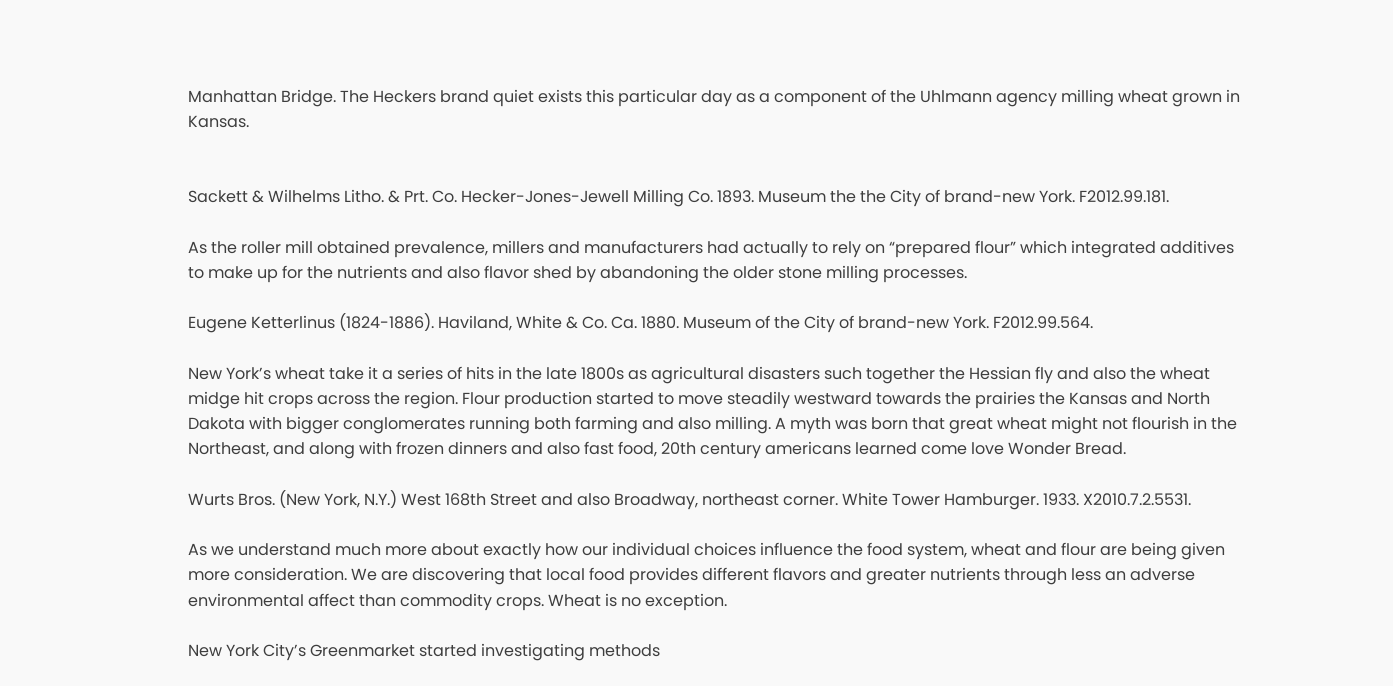Manhattan Bridge. The Heckers brand quiet exists this particular day as a component of the Uhlmann agency milling wheat grown in Kansas.


Sackett & Wilhelms Litho. & Prt. Co. Hecker-Jones-Jewell Milling Co. 1893. Museum the the City of brand-new York. F2012.99.181.

As the roller mill obtained prevalence, millers and manufacturers had actually to rely on “prepared flour” which integrated additives to make up for the nutrients and also flavor shed by abandoning the older stone milling processes.

Eugene Ketterlinus (1824-1886). Haviland, White & Co. Ca. 1880. Museum of the City of brand-new York. F2012.99.564.

New York’s wheat take it a series of hits in the late 1800s as agricultural disasters such together the Hessian fly and also the wheat midge hit crops across the region. Flour production started to move steadily westward towards the prairies the Kansas and North Dakota with bigger conglomerates running both farming and also milling. A myth was born that great wheat might not flourish in the Northeast, and along with frozen dinners and also fast food, 20th century americans learned come love Wonder Bread.

Wurts Bros. (New York, N.Y.) West 168th Street and also Broadway, northeast corner. White Tower Hamburger. 1933. X2010.7.2.5531.

As we understand much more about exactly how our individual choices influence the food system, wheat and flour are being given more consideration. We are discovering that local food provides different flavors and greater nutrients through less an adverse environmental affect than commodity crops. Wheat is no exception.

New York City’s Greenmarket started investigating methods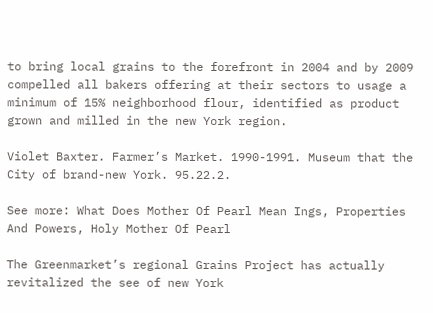to bring local grains to the forefront in 2004 and by 2009 compelled all bakers offering at their sectors to usage a minimum of 15% neighborhood flour, identified as product grown and milled in the new York region.

Violet Baxter. Farmer’s Market. 1990-1991. Museum that the City of brand-new York. 95.22.2.

See more: What Does Mother Of Pearl Mean Ings, Properties And Powers, Holy Mother Of Pearl

The Greenmarket’s regional Grains Project has actually revitalized the see of new York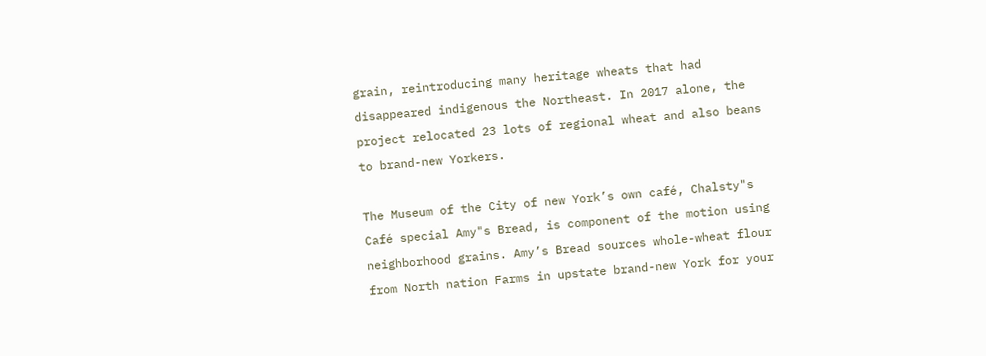grain, reintroducing many heritage wheats that had disappeared indigenous the Northeast. In 2017 alone, the project relocated 23 lots of regional wheat and also beans to brand-new Yorkers.

The Museum of the City of new York’s own café, Chalsty"s Café special Amy"s Bread, is component of the motion using neighborhood grains. Amy’s Bread sources whole-wheat flour from North nation Farms in upstate brand-new York for your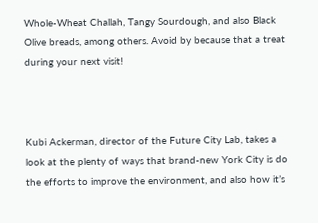Whole-Wheat Challah, Tangy Sourdough, and also Black Olive breads, among others. Avoid by because that a treat during your next visit!



Kubi Ackerman, director of the Future City Lab, takes a look at the plenty of ways that brand-new York City is do the efforts to improve the environment, and also how it’s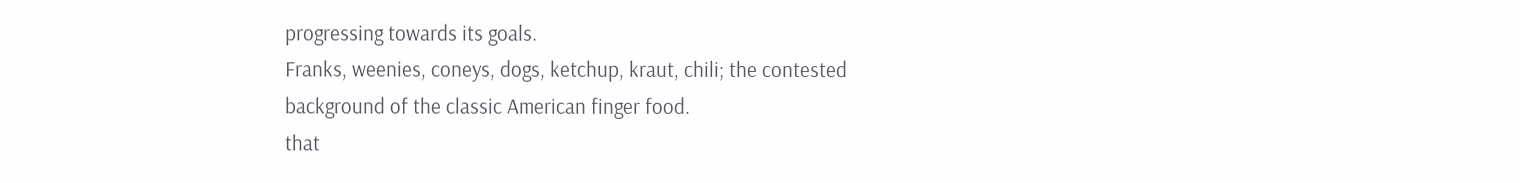progressing towards its goals.
Franks, weenies, coneys, dogs, ketchup, kraut, chili; the contested background of the classic American finger food.
that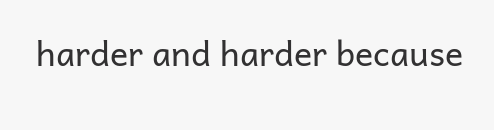harder and harder because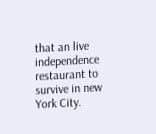that an live independence restaurant to survive in new York City.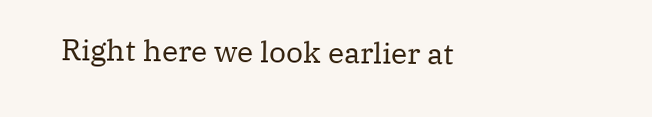Right here we look earlier at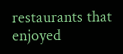restaurants that enjoyed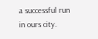a successful run in ours city.